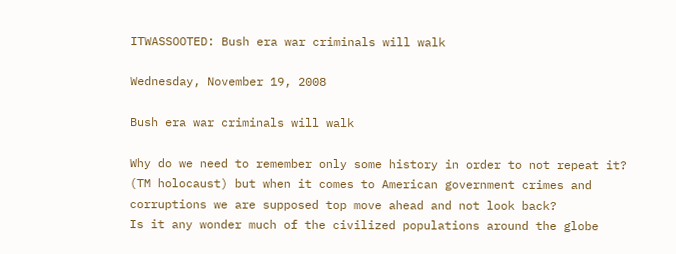ITWASSOOTED: Bush era war criminals will walk

Wednesday, November 19, 2008

Bush era war criminals will walk

Why do we need to remember only some history in order to not repeat it?
(TM holocaust) but when it comes to American government crimes and corruptions we are supposed top move ahead and not look back?
Is it any wonder much of the civilized populations around the globe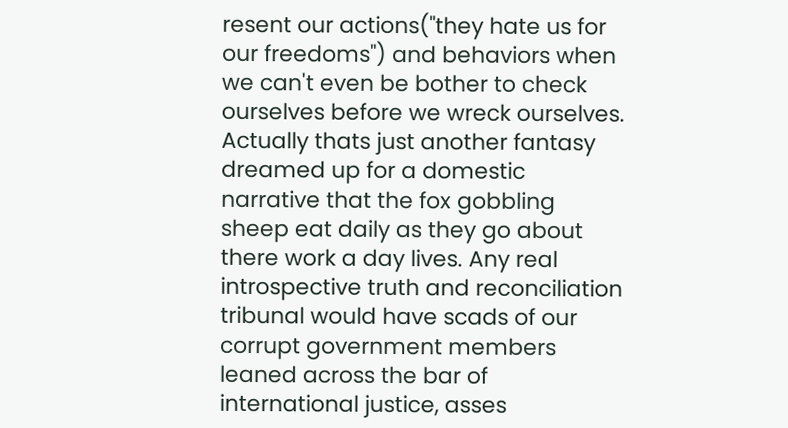resent our actions("they hate us for our freedoms") and behaviors when we can't even be bother to check ourselves before we wreck ourselves.
Actually thats just another fantasy dreamed up for a domestic narrative that the fox gobbling sheep eat daily as they go about there work a day lives. Any real introspective truth and reconciliation tribunal would have scads of our corrupt government members leaned across the bar of international justice, asses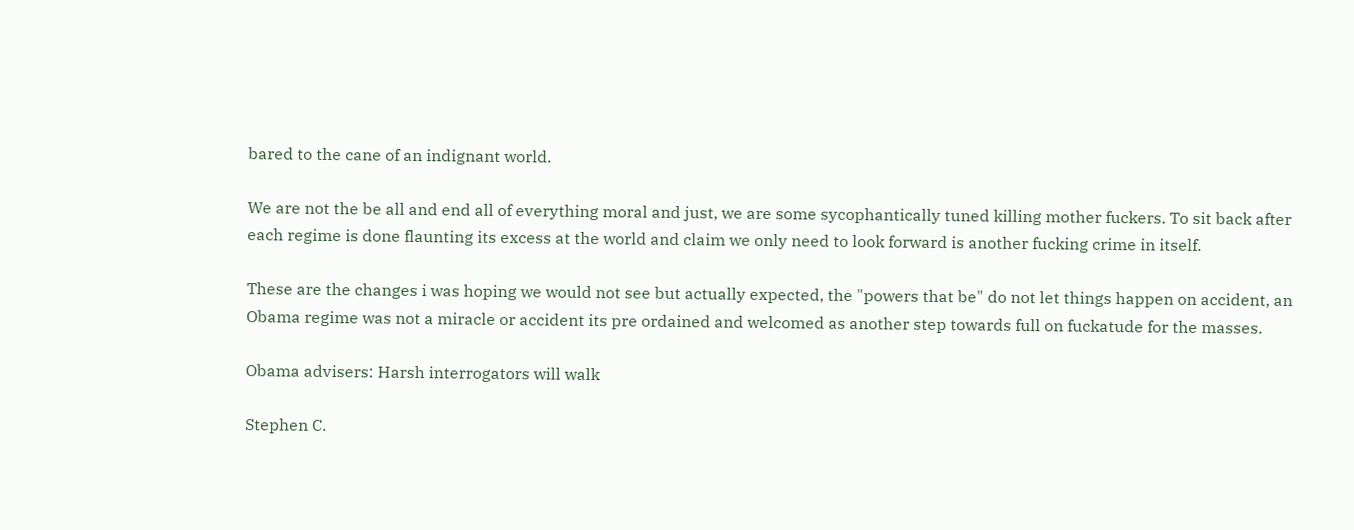bared to the cane of an indignant world.

We are not the be all and end all of everything moral and just, we are some sycophantically tuned killing mother fuckers. To sit back after each regime is done flaunting its excess at the world and claim we only need to look forward is another fucking crime in itself.

These are the changes i was hoping we would not see but actually expected, the "powers that be" do not let things happen on accident, an Obama regime was not a miracle or accident its pre ordained and welcomed as another step towards full on fuckatude for the masses.

Obama advisers: Harsh interrogators will walk

Stephen C.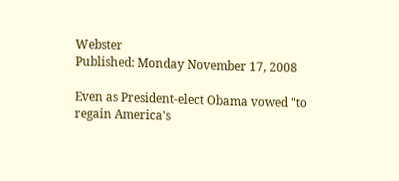Webster
Published: Monday November 17, 2008

Even as President-elect Obama vowed "to regain America's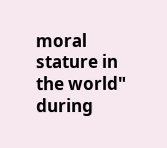moral stature in the world" during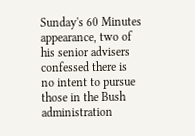Sunday's 60 Minutes appearance, two of his senior advisers confessed there is no intent to pursue those in the Bush administration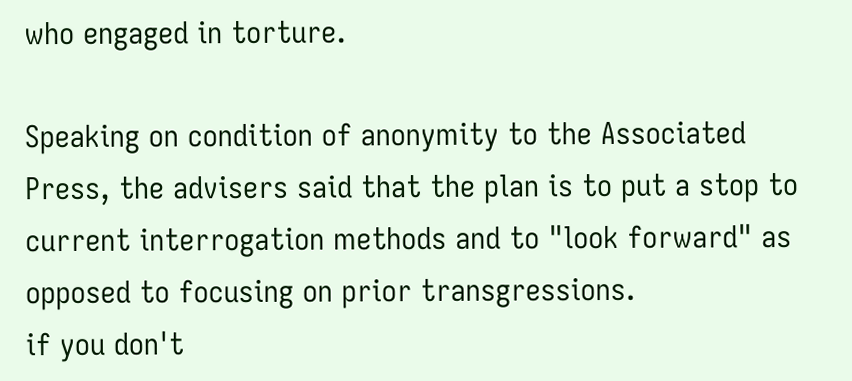who engaged in torture.

Speaking on condition of anonymity to the Associated Press, the advisers said that the plan is to put a stop to current interrogation methods and to "look forward" as opposed to focusing on prior transgressions.
if you don't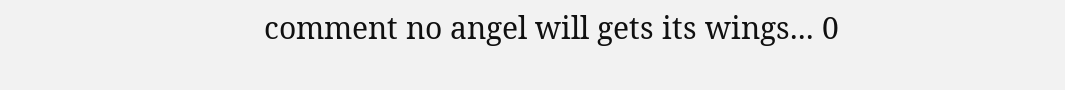comment no angel will gets its wings... 0